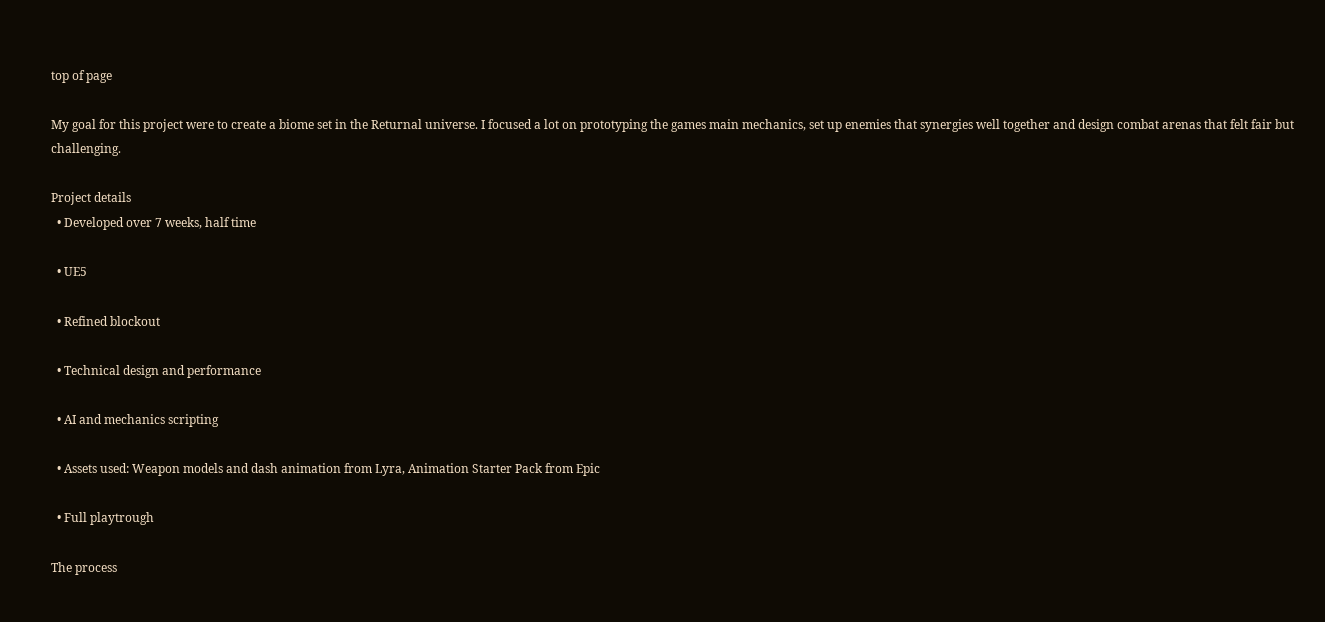top of page

My goal for this project were to create a biome set in the Returnal universe. I focused a lot on prototyping the games main mechanics, set up enemies that synergies well together and design combat arenas that felt fair but challenging.

Project details
  • Developed over 7 weeks, half time

  • UE5

  • Refined blockout

  • Technical design and performance

  • AI and mechanics scripting

  • Assets used: Weapon models and dash animation from Lyra, Animation Starter Pack from Epic

  • Full playtrough

The process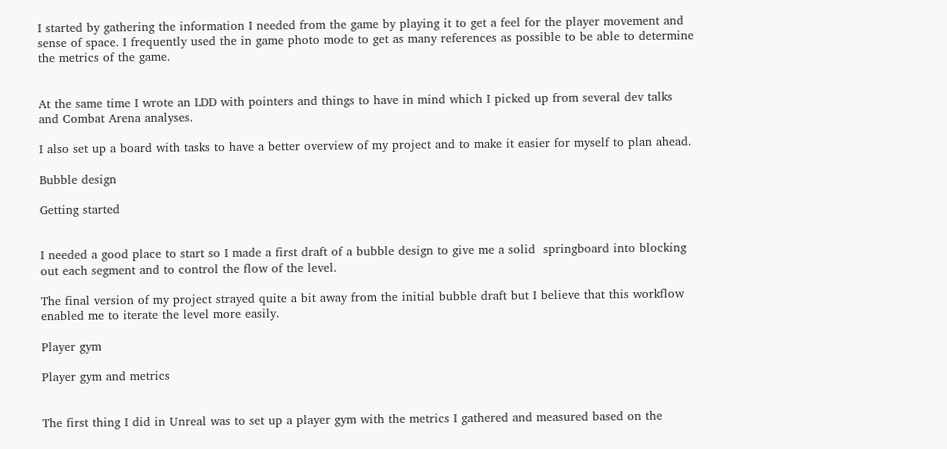I started by gathering the information I needed from the game by playing it to get a feel for the player movement and sense of space. I frequently used the in game photo mode to get as many references as possible to be able to determine the metrics of the game.


At the same time I wrote an LDD with pointers and things to have in mind which I picked up from several dev talks and Combat Arena analyses.

I also set up a board with tasks to have a better overview of my project and to make it easier for myself to plan ahead.

Bubble design

Getting started


I needed a good place to start so I made a first draft of a bubble design to give me a solid  springboard into blocking out each segment and to control the flow of the level.

The final version of my project strayed quite a bit away from the initial bubble draft but I believe that this workflow enabled me to iterate the level more easily.

Player gym

Player gym and metrics


The first thing I did in Unreal was to set up a player gym with the metrics I gathered and measured based on the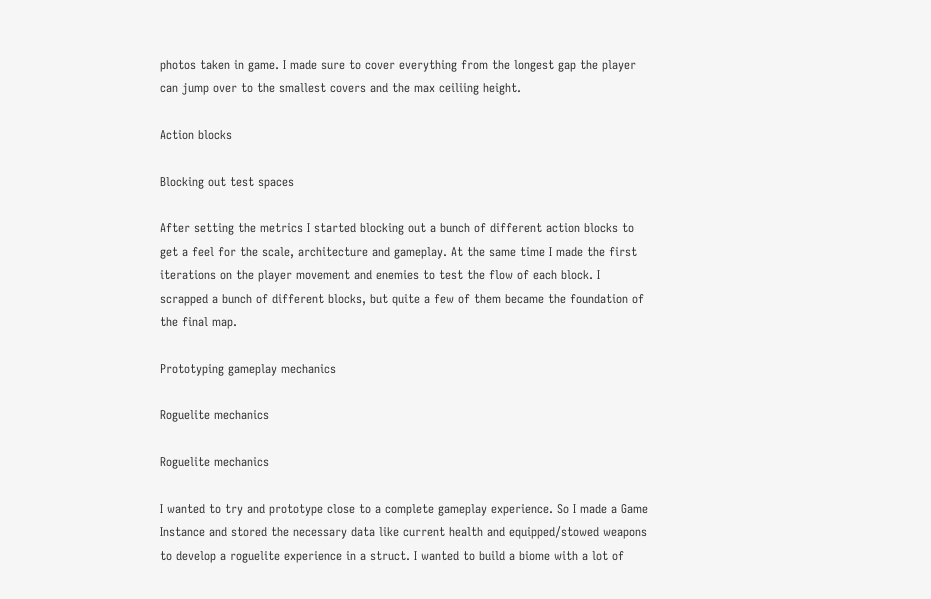photos taken in game. I made sure to cover everything from the longest gap the player can jump over to the smallest covers and the max ceiliing height.

Action blocks

Blocking out test spaces

After setting the metrics I started blocking out a bunch of different action blocks to get a feel for the scale, architecture and gameplay. At the same time I made the first iterations on the player movement and enemies to test the flow of each block. I scrapped a bunch of different blocks, but quite a few of them became the foundation of the final map.

Prototyping gameplay mechanics

Roguelite mechanics

Roguelite mechanics

I wanted to try and prototype close to a complete gameplay experience. So I made a Game Instance and stored the necessary data like current health and equipped/stowed weapons to develop a roguelite experience in a struct. I wanted to build a biome with a lot of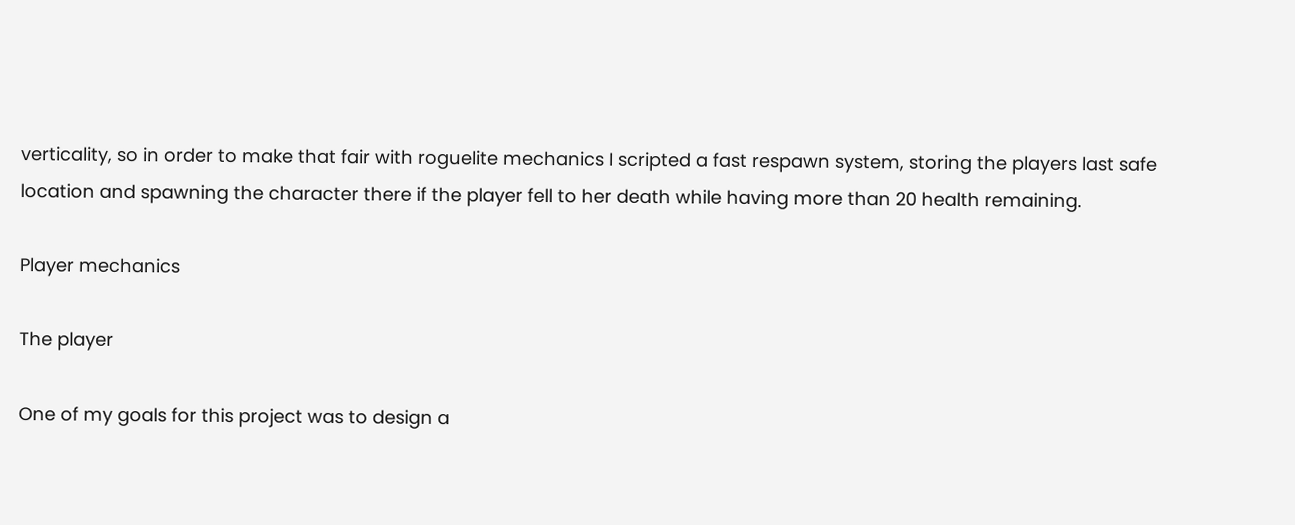verticality, so in order to make that fair with roguelite mechanics I scripted a fast respawn system, storing the players last safe location and spawning the character there if the player fell to her death while having more than 20 health remaining.

Player mechanics

The player

One of my goals for this project was to design a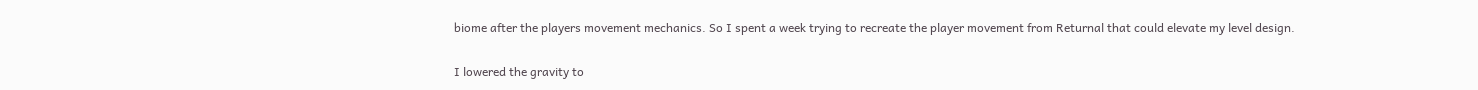biome after the players movement mechanics. So I spent a week trying to recreate the player movement from Returnal that could elevate my level design.

I lowered the gravity to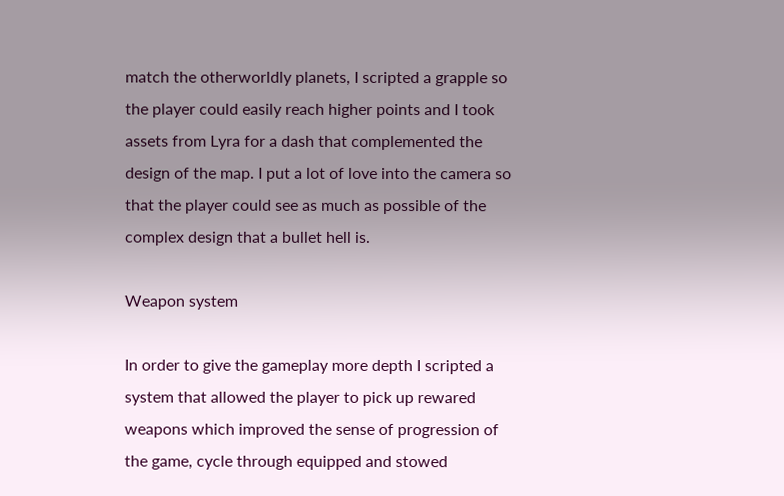match the otherworldly planets, I scripted a grapple so the player could easily reach higher points and I took assets from Lyra for a dash that complemented the design of the map. I put a lot of love into the camera so that the player could see as much as possible of the complex design that a bullet hell is.

Weapon system

In order to give the gameplay more depth I scripted a system that allowed the player to pick up rewared weapons which improved the sense of progression of the game, cycle through equipped and stowed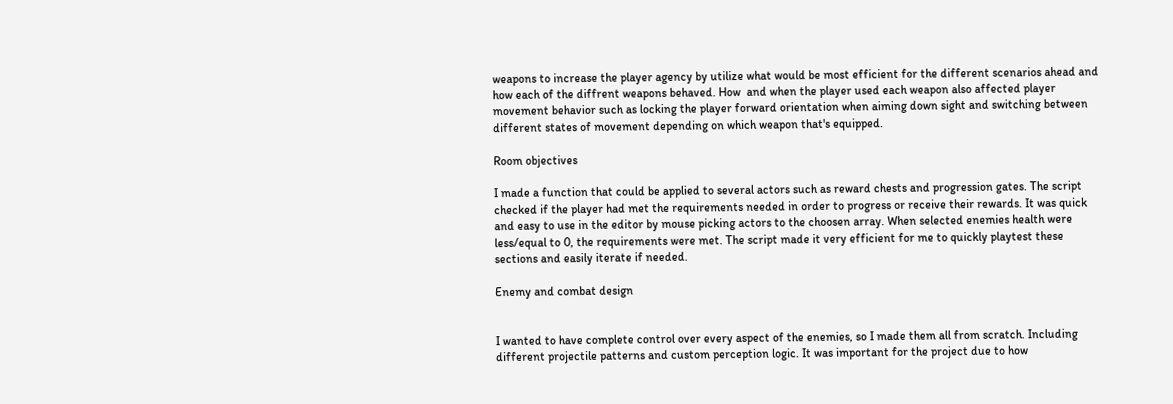weapons to increase the player agency by utilize what would be most efficient for the different scenarios ahead and how each of the diffrent weapons behaved. How  and when the player used each weapon also affected player movement behavior such as locking the player forward orientation when aiming down sight and switching between different states of movement depending on which weapon that's equipped.

Room objectives

I made a function that could be applied to several actors such as reward chests and progression gates. The script checked if the player had met the requirements needed in order to progress or receive their rewards. It was quick and easy to use in the editor by mouse picking actors to the choosen array. When selected enemies health were less/equal to 0, the requirements were met. The script made it very efficient for me to quickly playtest these sections and easily iterate if needed.

Enemy and combat design


I wanted to have complete control over every aspect of the enemies, so I made them all from scratch. Including different projectile patterns and custom perception logic. It was important for the project due to how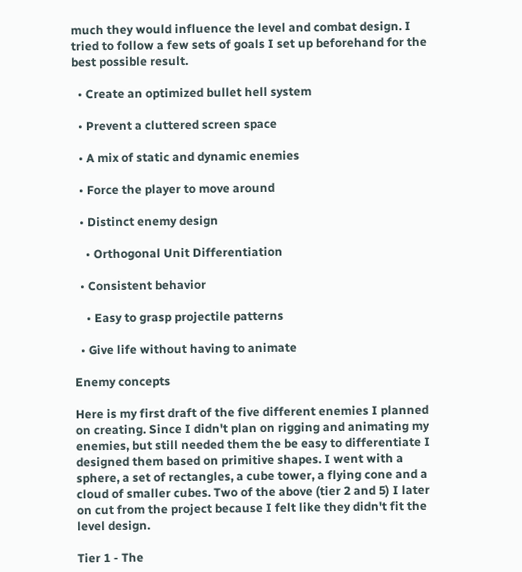much they would influence the level and combat design. I tried to follow a few sets of goals I set up beforehand for the best possible result.

  • Create an optimized bullet hell system

  • Prevent a cluttered screen space

  • A mix of static and dynamic enemies

  • Force the player to move around

  • Distinct enemy design

    • Orthogonal Unit Differentiation

  • Consistent behavior

    • Easy to grasp projectile patterns

  • Give life without having to animate

Enemy concepts

Here is my first draft of the five different enemies I planned on creating. Since I didn't plan on rigging and animating my enemies, but still needed them the be easy to differentiate I designed them based on primitive shapes. I went with a sphere, a set of rectangles, a cube tower, a flying cone and a cloud of smaller cubes. Two of the above (tier 2 and 5) I later on cut from the project because I felt like they didn't fit the level design.

Tier 1 - The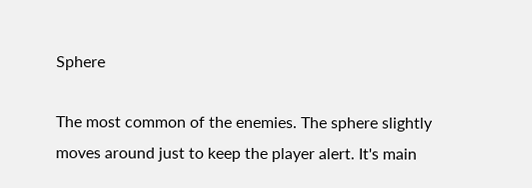Sphere

The most common of the enemies. The sphere slightly moves around just to keep the player alert. It's main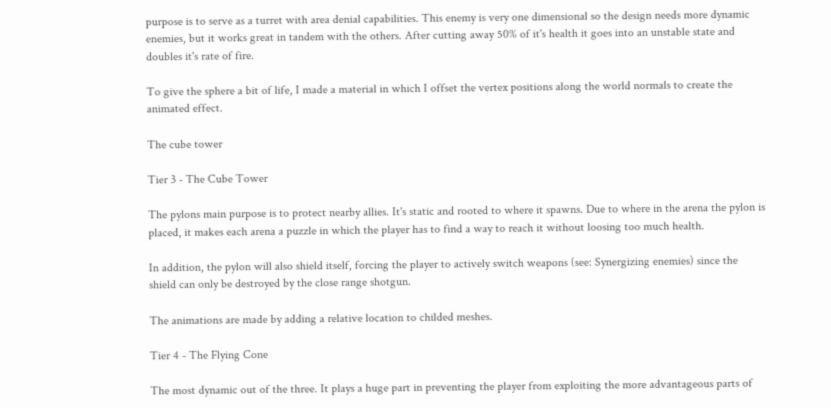purpose is to serve as a turret with area denial capabilities. This enemy is very one dimensional so the design needs more dynamic enemies, but it works great in tandem with the others. After cutting away 50% of it's health it goes into an unstable state and doubles it's rate of fire.

To give the sphere a bit of life, I made a material in which I offset the vertex positions along the world normals to create the animated effect.

The cube tower

Tier 3 - The Cube Tower

The pylons main purpose is to protect nearby allies. It's static and rooted to where it spawns. Due to where in the arena the pylon is placed, it makes each arena a puzzle in which the player has to find a way to reach it without loosing too much health.

In addition, the pylon will also shield itself, forcing the player to actively switch weapons (see: Synergizing enemies) since the shield can only be destroyed by the close range shotgun.

The animations are made by adding a relative location to childed meshes.

Tier 4 - The Flying Cone

The most dynamic out of the three. It plays a huge part in preventing the player from exploiting the more advantageous parts of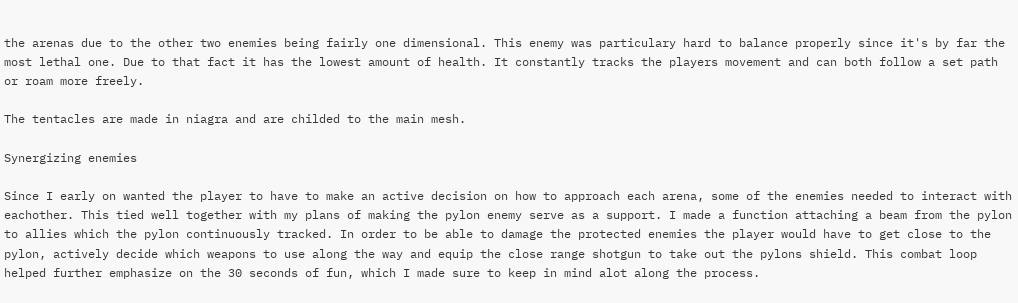the arenas due to the other two enemies being fairly one dimensional. This enemy was particulary hard to balance properly since it's by far the most lethal one. Due to that fact it has the lowest amount of health. It constantly tracks the players movement and can both follow a set path or roam more freely.

The tentacles are made in niagra and are childed to the main mesh.

Synergizing enemies

Since I early on wanted the player to have to make an active decision on how to approach each arena, some of the enemies needed to interact with eachother. This tied well together with my plans of making the pylon enemy serve as a support. I made a function attaching a beam from the pylon to allies which the pylon continuously tracked. In order to be able to damage the protected enemies the player would have to get close to the pylon, actively decide which weapons to use along the way and equip the close range shotgun to take out the pylons shield. This combat loop helped further emphasize on the 30 seconds of fun, which I made sure to keep in mind alot along the process.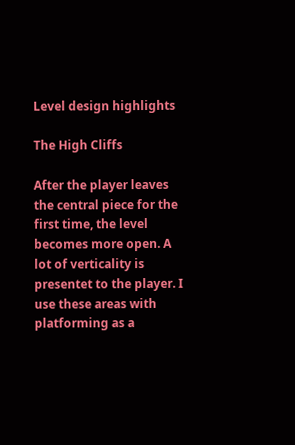Level design highlights

The High Cliffs

After the player leaves the central piece for the first time, the level becomes more open. A lot of verticality is presentet to the player. I use these areas with platforming as a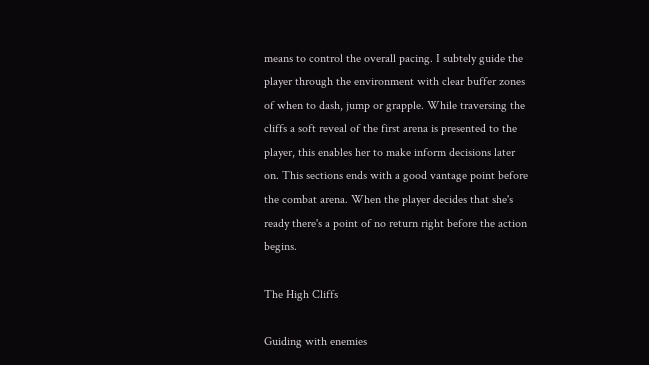means to control the overall pacing. I subtely guide the player through the environment with clear buffer zones of when to dash, jump or grapple. While traversing the cliffs a soft reveal of the first arena is presented to the player, this enables her to make inform decisions later on. This sections ends with a good vantage point before the combat arena. When the player decides that she's ready there's a point of no return right before the action begins.

The High Cliffs

Guiding with enemies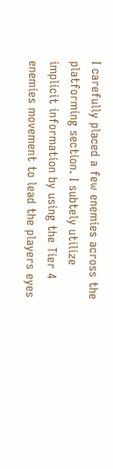I carefully placed a few enemies across the platforming section. I subtely utilize implicit information by using the Tier 4 enemies movement to lead the players eyes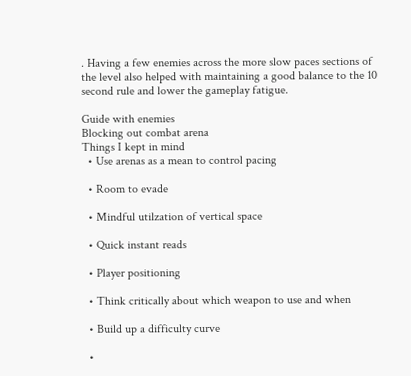. Having a few enemies across the more slow paces sections of the level also helped with maintaining a good balance to the 10 second rule and lower the gameplay fatigue.

Guide with enemies
Blocking out combat arena
Things I kept in mind
  • Use arenas as a mean to control pacing

  • Room to evade

  • Mindful utilzation of vertical space

  • Quick instant reads

  • Player positioning

  • Think critically about which weapon to use and when

  • Build up a difficulty curve

  •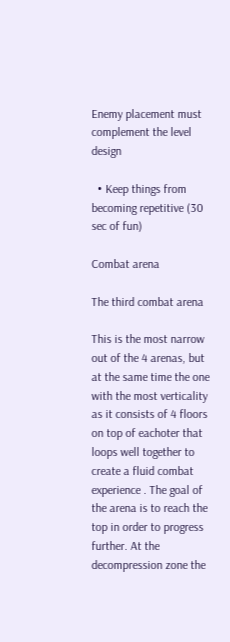Enemy placement must complement the level design

  • Keep things from becoming repetitive (30 sec of fun)

Combat arena

The third combat arena

This is the most narrow out of the 4 arenas, but at the same time the one with the most verticality as it consists of 4 floors on top of eachoter that loops well together to create a fluid combat experience . The goal of the arena is to reach the top in order to progress further. At the decompression zone the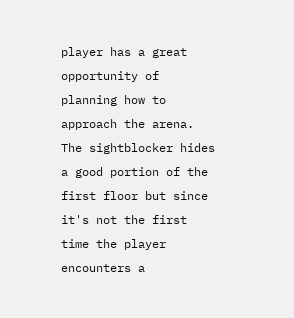player has a great opportunity of planning how to approach the arena. The sightblocker hides a good portion of the first floor but since it's not the first time the player encounters a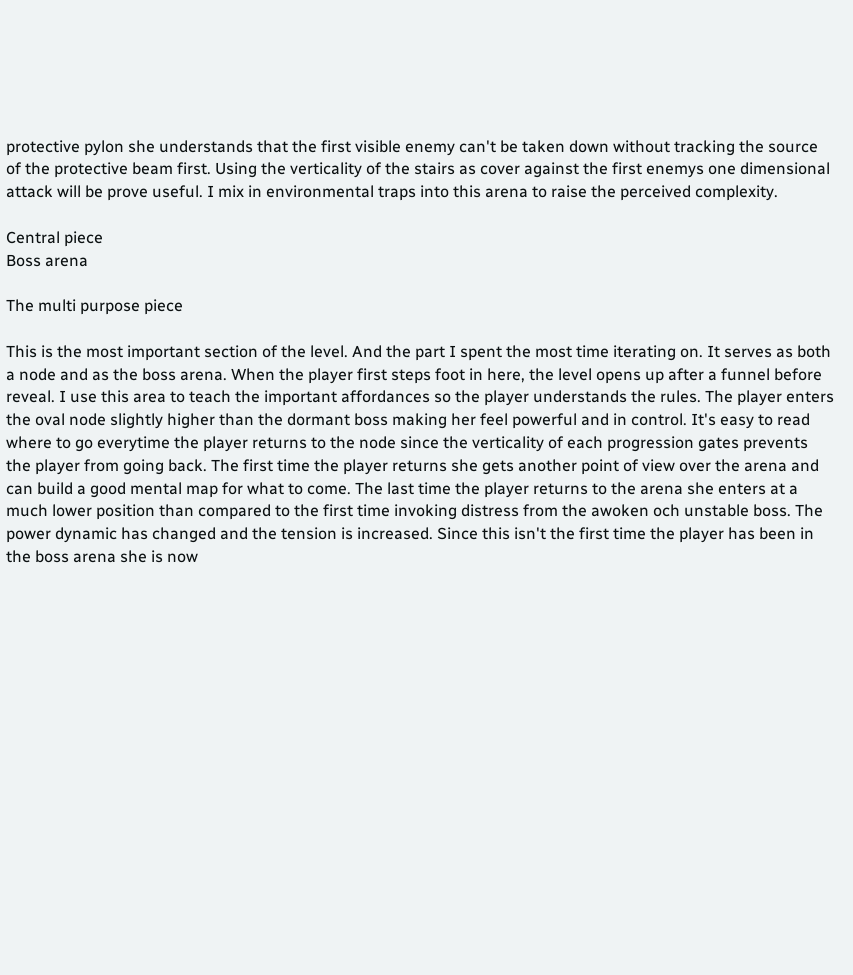protective pylon she understands that the first visible enemy can't be taken down without tracking the source of the protective beam first. Using the verticality of the stairs as cover against the first enemys one dimensional attack will be prove useful. I mix in environmental traps into this arena to raise the perceived complexity.

Central piece
Boss arena

The multi purpose piece

This is the most important section of the level. And the part I spent the most time iterating on. It serves as both a node and as the boss arena. When the player first steps foot in here, the level opens up after a funnel before reveal. I use this area to teach the important affordances so the player understands the rules. The player enters the oval node slightly higher than the dormant boss making her feel powerful and in control. It's easy to read where to go everytime the player returns to the node since the verticality of each progression gates prevents the player from going back. The first time the player returns she gets another point of view over the arena and can build a good mental map for what to come. The last time the player returns to the arena she enters at a much lower position than compared to the first time invoking distress from the awoken och unstable boss. The power dynamic has changed and the tension is increased. Since this isn't the first time the player has been in the boss arena she is now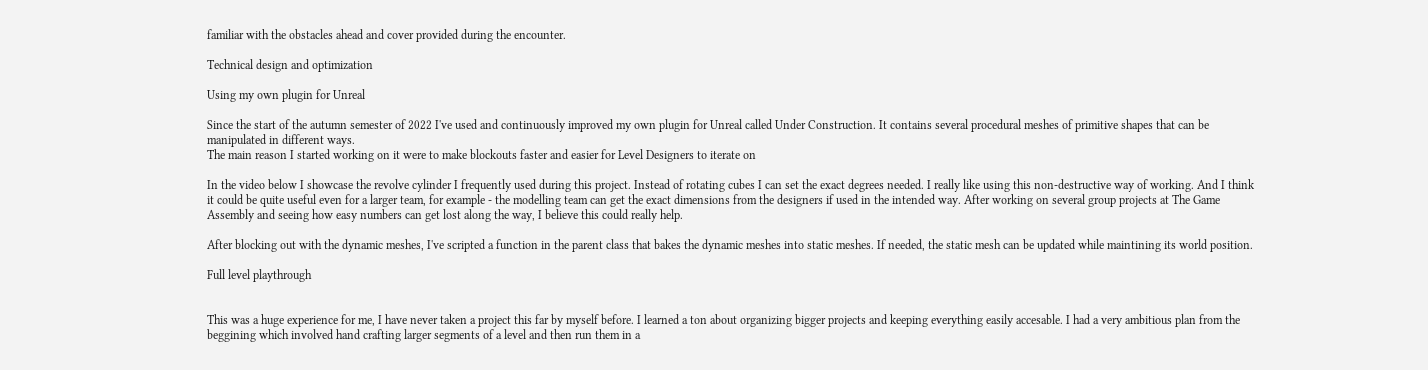familiar with the obstacles ahead and cover provided during the encounter.

Technical design and optimization

Using my own plugin for Unreal

Since the start of the autumn semester of 2022 I've used and continuously improved my own plugin for Unreal called Under Construction. It contains several procedural meshes of primitive shapes that can be manipulated in different ways.
The main reason I started working on it were to make blockouts faster and easier for Level Designers to iterate on

In the video below I showcase the revolve cylinder I frequently used during this project. Instead of rotating cubes I can set the exact degrees needed. I really like using this non-destructive way of working. And I think it could be quite useful even for a larger team, for example - the modelling team can get the exact dimensions from the designers if used in the intended way. After working on several group projects at The Game Assembly and seeing how easy numbers can get lost along the way, I believe this could really help.

After blocking out with the dynamic meshes, I've scripted a function in the parent class that bakes the dynamic meshes into static meshes. If needed, the static mesh can be updated while maintining its world position.

Full level playthrough


This was a huge experience for me, I have never taken a project this far by myself before. I learned a ton about organizing bigger projects and keeping everything easily accesable. I had a very ambitious plan from the beggining which involved hand crafting larger segments of a level and then run them in a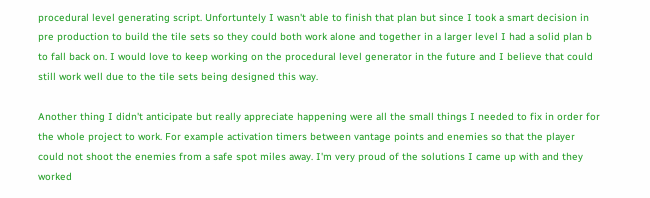procedural level generating script. Unfortuntely I wasn't able to finish that plan but since I took a smart decision in pre production to build the tile sets so they could both work alone and together in a larger level I had a solid plan b to fall back on. I would love to keep working on the procedural level generator in the future and I believe that could still work well due to the tile sets being designed this way.

Another thing I didn't anticipate but really appreciate happening were all the small things I needed to fix in order for the whole project to work. For example activation timers between vantage points and enemies so that the player could not shoot the enemies from a safe spot miles away. I'm very proud of the solutions I came up with and they worked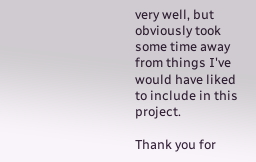very well, but obviously took some time away from things I've would have liked to include in this project.

Thank you for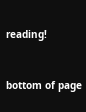reading!


bottom of page